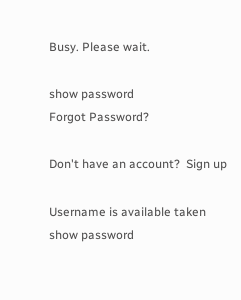Busy. Please wait.

show password
Forgot Password?

Don't have an account?  Sign up

Username is available taken
show password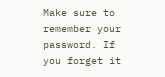Make sure to remember your password. If you forget it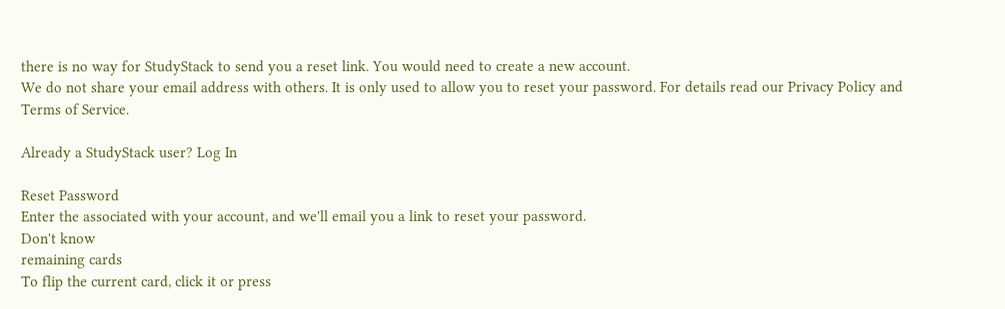there is no way for StudyStack to send you a reset link. You would need to create a new account.
We do not share your email address with others. It is only used to allow you to reset your password. For details read our Privacy Policy and Terms of Service.

Already a StudyStack user? Log In

Reset Password
Enter the associated with your account, and we'll email you a link to reset your password.
Don't know
remaining cards
To flip the current card, click it or press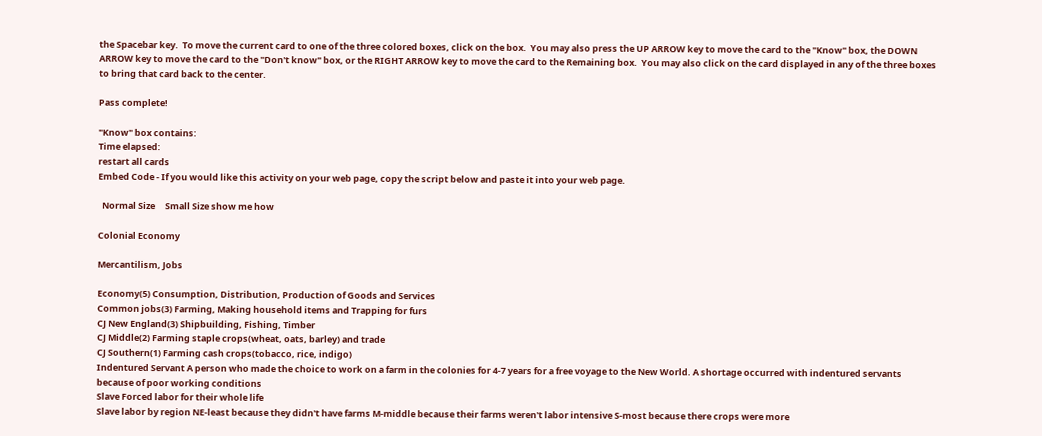the Spacebar key.  To move the current card to one of the three colored boxes, click on the box.  You may also press the UP ARROW key to move the card to the "Know" box, the DOWN ARROW key to move the card to the "Don't know" box, or the RIGHT ARROW key to move the card to the Remaining box.  You may also click on the card displayed in any of the three boxes to bring that card back to the center.

Pass complete!

"Know" box contains:
Time elapsed:
restart all cards
Embed Code - If you would like this activity on your web page, copy the script below and paste it into your web page.

  Normal Size     Small Size show me how

Colonial Economy

Mercantilism, Jobs

Economy(5) Consumption, Distribution, Production of Goods and Services
Common jobs(3) Farming, Making household items and Trapping for furs
CJ New England(3) Shipbuilding, Fishing, Timber
CJ Middle(2) Farming staple crops(wheat, oats, barley) and trade
CJ Southern(1) Farming cash crops(tobacco, rice, indigo)
Indentured Servant A person who made the choice to work on a farm in the colonies for 4-7 years for a free voyage to the New World. A shortage occurred with indentured servants because of poor working conditions
Slave Forced labor for their whole life
Slave labor by region NE-least because they didn't have farms M-middle because their farms weren't labor intensive S-most because there crops were more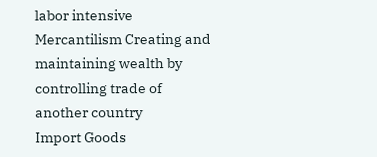labor intensive
Mercantilism Creating and maintaining wealth by controlling trade of another country
Import Goods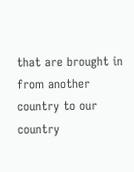that are brought in from another country to our country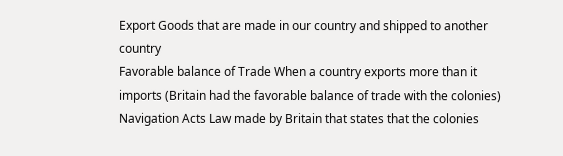Export Goods that are made in our country and shipped to another country
Favorable balance of Trade When a country exports more than it imports (Britain had the favorable balance of trade with the colonies)
Navigation Acts Law made by Britain that states that the colonies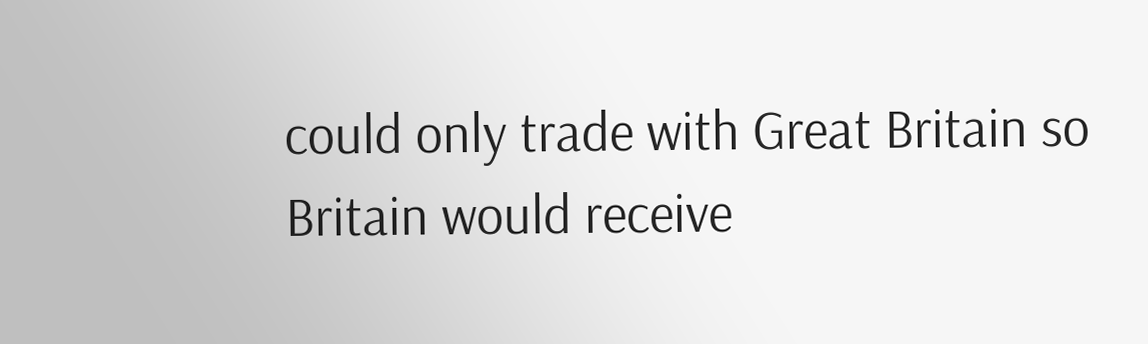could only trade with Great Britain so Britain would receive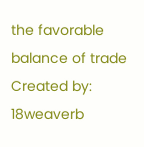the favorable balance of trade
Created by: 18weaverb